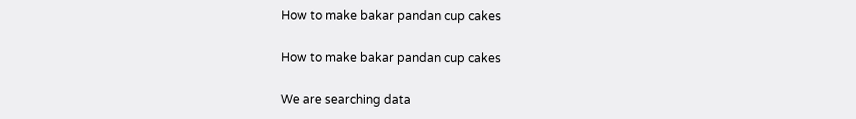How to make bakar pandan cup cakes

How to make bakar pandan cup cakes

We are searching data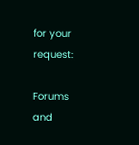for your request:

Forums and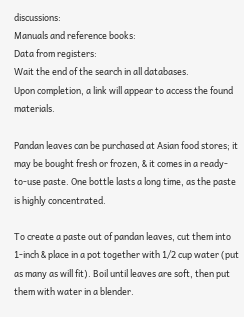discussions:
Manuals and reference books:
Data from registers:
Wait the end of the search in all databases.
Upon completion, a link will appear to access the found materials.

Pandan leaves can be purchased at Asian food stores; it may be bought fresh or frozen, & it comes in a ready-to-use paste. One bottle lasts a long time, as the paste is highly concentrated.

To create a paste out of pandan leaves, cut them into 1-inch & place in a pot together with 1/2 cup water (put as many as will fit). Boil until leaves are soft, then put them with water in a blender.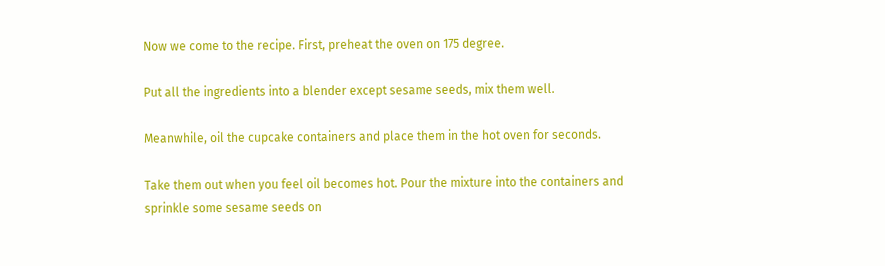Now we come to the recipe. First, preheat the oven on 175 degree.

Put all the ingredients into a blender except sesame seeds, mix them well.

Meanwhile, oil the cupcake containers and place them in the hot oven for seconds.

Take them out when you feel oil becomes hot. Pour the mixture into the containers and sprinkle some sesame seeds on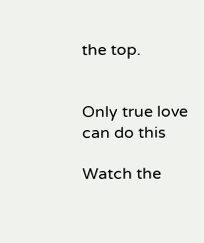the top.


Only true love can do this

Watch the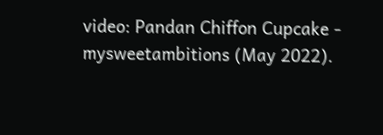video: Pandan Chiffon Cupcake - mysweetambitions (May 2022).